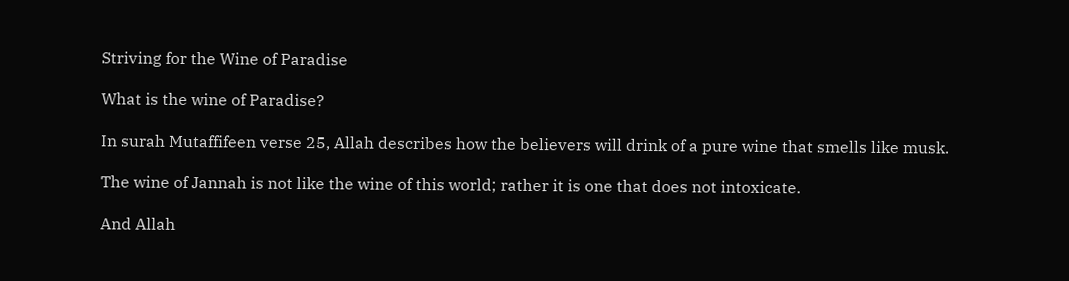Striving for the Wine of Paradise

What is the wine of Paradise?

In surah Mutaffifeen verse 25, Allah describes how the believers will drink of a pure wine that smells like musk.

The wine of Jannah is not like the wine of this world; rather it is one that does not intoxicate.

And Allah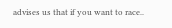advises us that if you want to race..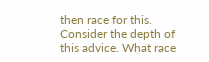then race for this. Consider the depth of this advice. What race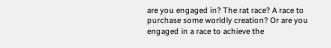are you engaged in? The rat race? A race to purchase some worldly creation? Or are you engaged in a race to achieve the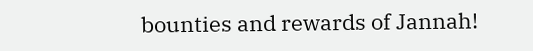bounties and rewards of Jannah!